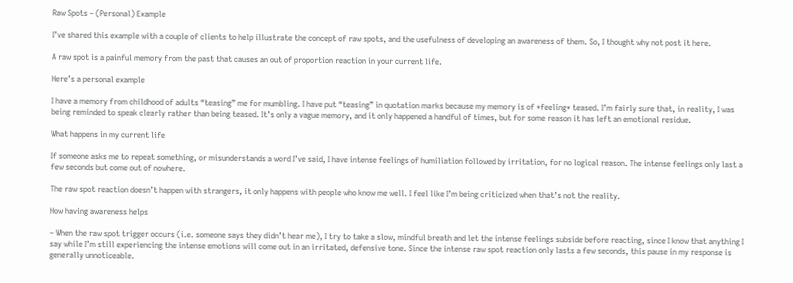Raw Spots – (Personal) Example

I’ve shared this example with a couple of clients to help illustrate the concept of raw spots, and the usefulness of developing an awareness of them. So, I thought why not post it here.

A raw spot is a painful memory from the past that causes an out of proportion reaction in your current life.

Here’s a personal example

I have a memory from childhood of adults “teasing” me for mumbling. I have put “teasing” in quotation marks because my memory is of *feeling* teased. I’m fairly sure that, in reality, I was being reminded to speak clearly rather than being teased. It’s only a vague memory, and it only happened a handful of times, but for some reason it has left an emotional residue.

What happens in my current life

If someone asks me to repeat something, or misunderstands a word I’ve said, I have intense feelings of humiliation followed by irritation, for no logical reason. The intense feelings only last a few seconds but come out of nowhere.

The raw spot reaction doesn’t happen with strangers, it only happens with people who know me well. I feel like I’m being criticized when that’s not the reality.

How having awareness helps

– When the raw spot trigger occurs (i.e. someone says they didn’t hear me), I try to take a slow, mindful breath and let the intense feelings subside before reacting, since I know that anything I say while I’m still experiencing the intense emotions will come out in an irritated, defensive tone. Since the intense raw spot reaction only lasts a few seconds, this pause in my response is generally unnoticeable.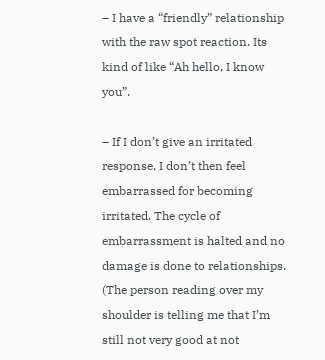– I have a “friendly” relationship with the raw spot reaction. Its kind of like “Ah hello, I know you”.

– If I don’t give an irritated response, I don’t then feel embarrassed for becoming irritated. The cycle of embarrassment is halted and no damage is done to relationships. (The person reading over my shoulder is telling me that I’m still not very good at not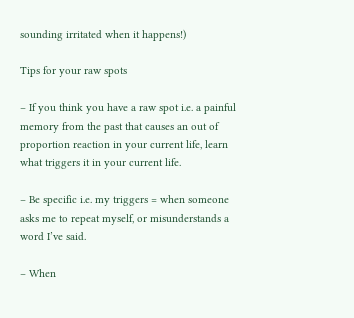sounding irritated when it happens!)

Tips for your raw spots

– If you think you have a raw spot i.e. a painful memory from the past that causes an out of proportion reaction in your current life, learn what triggers it in your current life.

– Be specific i.e. my triggers = when someone asks me to repeat myself, or misunderstands a word I’ve said.

– When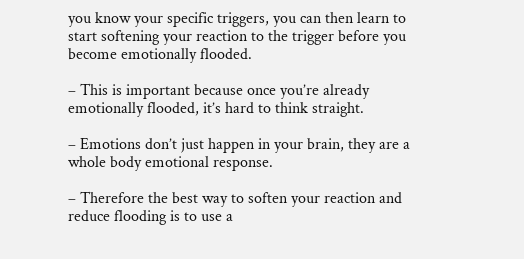you know your specific triggers, you can then learn to start softening your reaction to the trigger before you become emotionally flooded.

– This is important because once you’re already emotionally flooded, it’s hard to think straight.

– Emotions don’t just happen in your brain, they are a whole body emotional response.

– Therefore the best way to soften your reaction and reduce flooding is to use a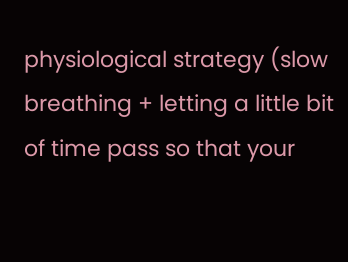physiological strategy (slow breathing + letting a little bit of time pass so that your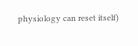physiology can reset itself)